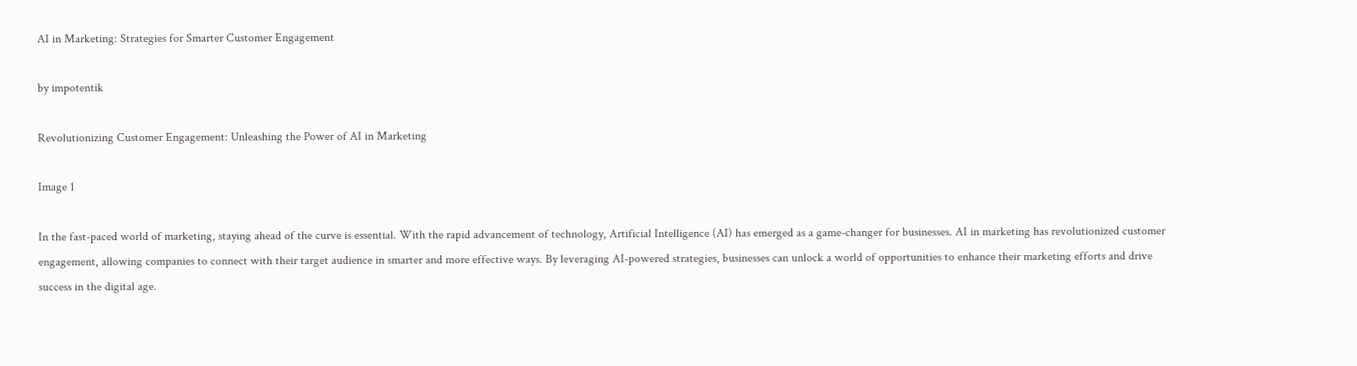AI in Marketing: Strategies for Smarter Customer Engagement

by impotentik

Revolutionizing Customer Engagement: Unleashing the Power of AI in Marketing

Image 1

In the fast-paced world of marketing, staying ahead of the curve is essential. With the rapid advancement of technology, Artificial Intelligence (AI) has emerged as a game-changer for businesses. AI in marketing has revolutionized customer engagement, allowing companies to connect with their target audience in smarter and more effective ways. By leveraging AI-powered strategies, businesses can unlock a world of opportunities to enhance their marketing efforts and drive success in the digital age.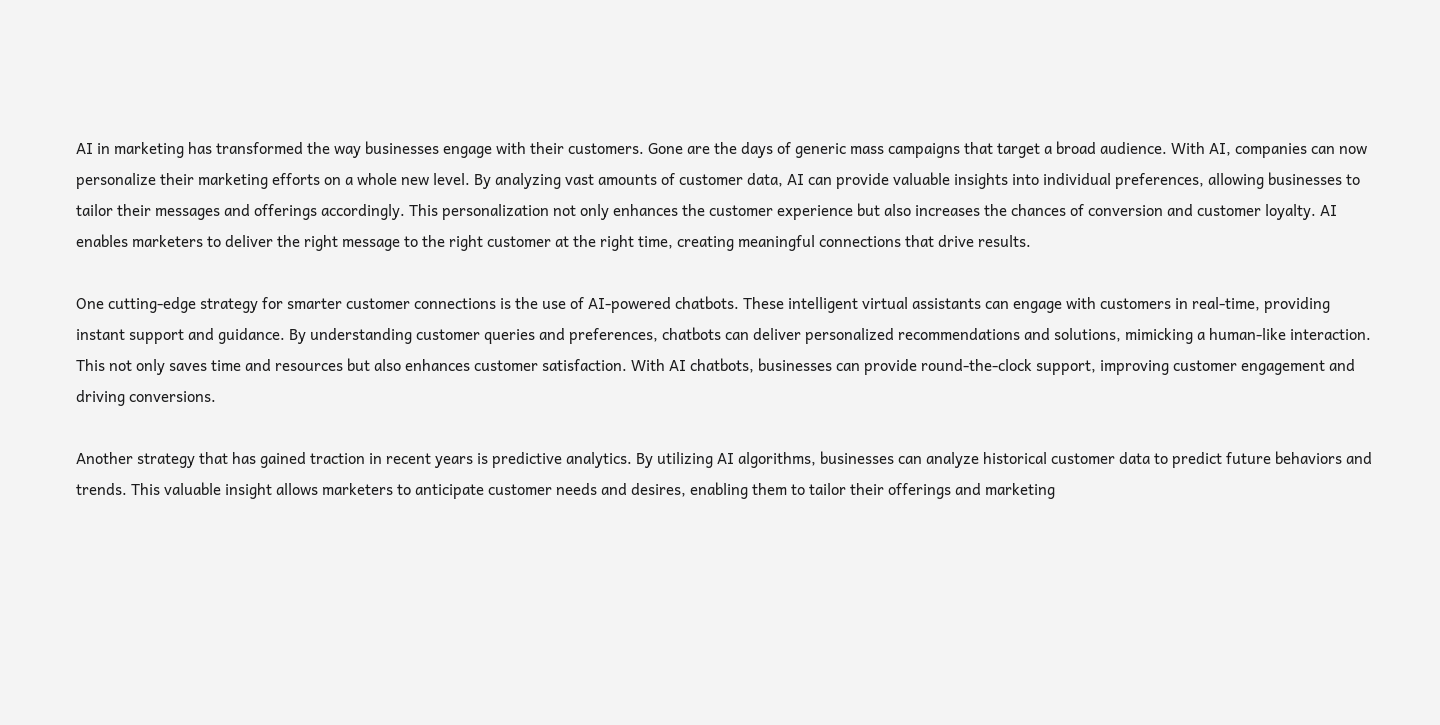AI in marketing has transformed the way businesses engage with their customers. Gone are the days of generic mass campaigns that target a broad audience. With AI, companies can now personalize their marketing efforts on a whole new level. By analyzing vast amounts of customer data, AI can provide valuable insights into individual preferences, allowing businesses to tailor their messages and offerings accordingly. This personalization not only enhances the customer experience but also increases the chances of conversion and customer loyalty. AI enables marketers to deliver the right message to the right customer at the right time, creating meaningful connections that drive results.

One cutting-edge strategy for smarter customer connections is the use of AI-powered chatbots. These intelligent virtual assistants can engage with customers in real-time, providing instant support and guidance. By understanding customer queries and preferences, chatbots can deliver personalized recommendations and solutions, mimicking a human-like interaction. This not only saves time and resources but also enhances customer satisfaction. With AI chatbots, businesses can provide round-the-clock support, improving customer engagement and driving conversions.

Another strategy that has gained traction in recent years is predictive analytics. By utilizing AI algorithms, businesses can analyze historical customer data to predict future behaviors and trends. This valuable insight allows marketers to anticipate customer needs and desires, enabling them to tailor their offerings and marketing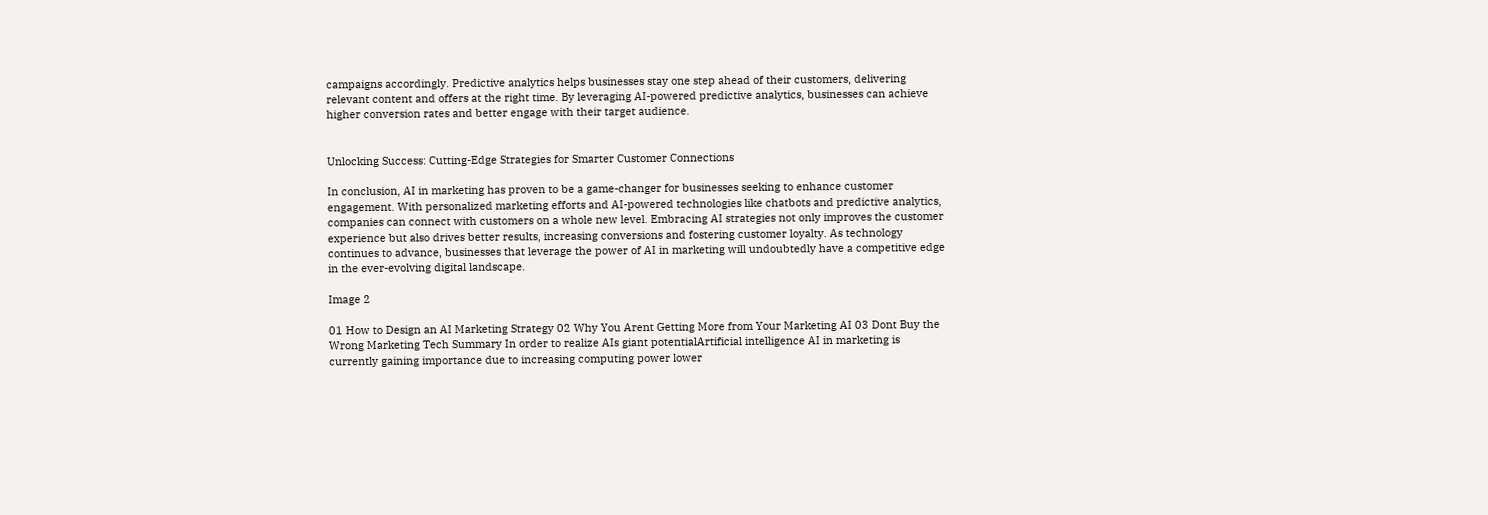campaigns accordingly. Predictive analytics helps businesses stay one step ahead of their customers, delivering relevant content and offers at the right time. By leveraging AI-powered predictive analytics, businesses can achieve higher conversion rates and better engage with their target audience.


Unlocking Success: Cutting-Edge Strategies for Smarter Customer Connections

In conclusion, AI in marketing has proven to be a game-changer for businesses seeking to enhance customer engagement. With personalized marketing efforts and AI-powered technologies like chatbots and predictive analytics, companies can connect with customers on a whole new level. Embracing AI strategies not only improves the customer experience but also drives better results, increasing conversions and fostering customer loyalty. As technology continues to advance, businesses that leverage the power of AI in marketing will undoubtedly have a competitive edge in the ever-evolving digital landscape.

Image 2

01 How to Design an AI Marketing Strategy 02 Why You Arent Getting More from Your Marketing AI 03 Dont Buy the Wrong Marketing Tech Summary In order to realize AIs giant potentialArtificial intelligence AI in marketing is currently gaining importance due to increasing computing power lower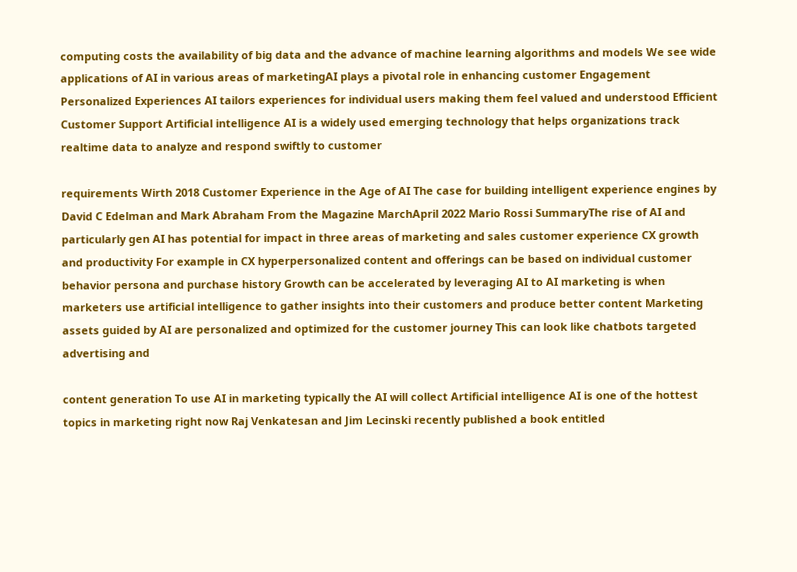computing costs the availability of big data and the advance of machine learning algorithms and models We see wide applications of AI in various areas of marketingAI plays a pivotal role in enhancing customer Engagement Personalized Experiences AI tailors experiences for individual users making them feel valued and understood Efficient Customer Support Artificial intelligence AI is a widely used emerging technology that helps organizations track realtime data to analyze and respond swiftly to customer

requirements Wirth 2018 Customer Experience in the Age of AI The case for building intelligent experience engines by David C Edelman and Mark Abraham From the Magazine MarchApril 2022 Mario Rossi SummaryThe rise of AI and particularly gen AI has potential for impact in three areas of marketing and sales customer experience CX growth and productivity For example in CX hyperpersonalized content and offerings can be based on individual customer behavior persona and purchase history Growth can be accelerated by leveraging AI to AI marketing is when marketers use artificial intelligence to gather insights into their customers and produce better content Marketing assets guided by AI are personalized and optimized for the customer journey This can look like chatbots targeted advertising and

content generation To use AI in marketing typically the AI will collect Artificial intelligence AI is one of the hottest topics in marketing right now Raj Venkatesan and Jim Lecinski recently published a book entitled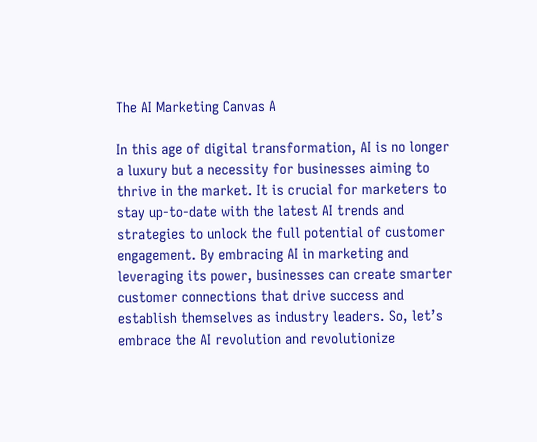The AI Marketing Canvas A

In this age of digital transformation, AI is no longer a luxury but a necessity for businesses aiming to thrive in the market. It is crucial for marketers to stay up-to-date with the latest AI trends and strategies to unlock the full potential of customer engagement. By embracing AI in marketing and leveraging its power, businesses can create smarter customer connections that drive success and establish themselves as industry leaders. So, let’s embrace the AI revolution and revolutionize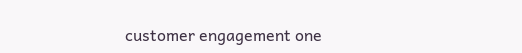customer engagement one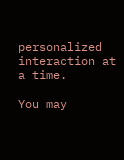personalized interaction at a time.

You may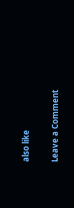also like

Leave a Comment